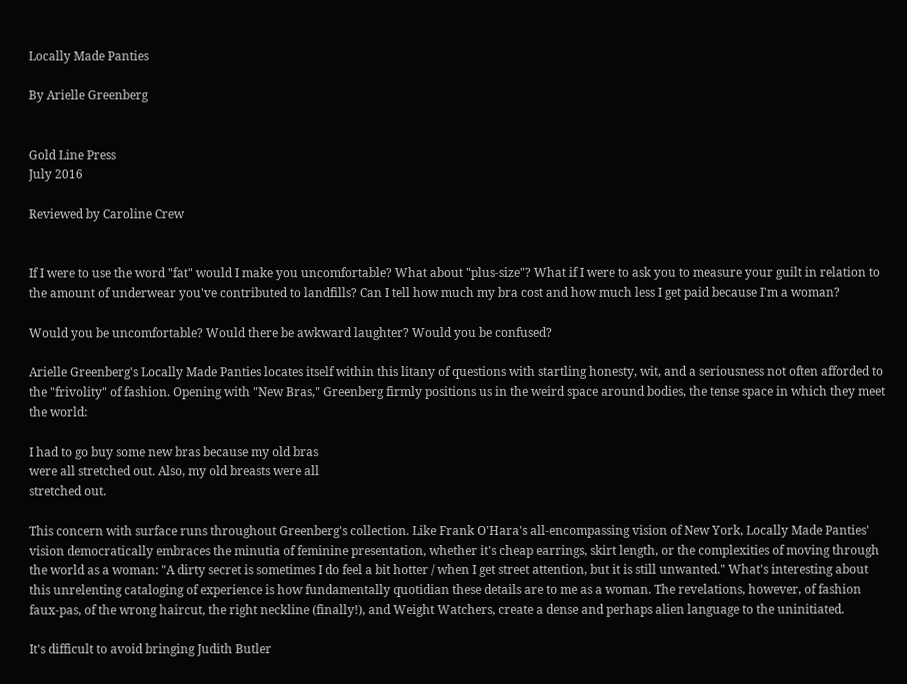Locally Made Panties

By Arielle Greenberg


Gold Line Press
July 2016

Reviewed by Caroline Crew


If I were to use the word "fat" would I make you uncomfortable? What about "plus-size"? What if I were to ask you to measure your guilt in relation to the amount of underwear you've contributed to landfills? Can I tell how much my bra cost and how much less I get paid because I'm a woman?

Would you be uncomfortable? Would there be awkward laughter? Would you be confused?

Arielle Greenberg's Locally Made Panties locates itself within this litany of questions with startling honesty, wit, and a seriousness not often afforded to the "frivolity" of fashion. Opening with "New Bras," Greenberg firmly positions us in the weird space around bodies, the tense space in which they meet the world:

I had to go buy some new bras because my old bras
were all stretched out. Also, my old breasts were all
stretched out.

This concern with surface runs throughout Greenberg's collection. Like Frank O'Hara's all-encompassing vision of New York, Locally Made Panties' vision democratically embraces the minutia of feminine presentation, whether it's cheap earrings, skirt length, or the complexities of moving through the world as a woman: "A dirty secret is sometimes I do feel a bit hotter / when I get street attention, but it is still unwanted." What's interesting about this unrelenting cataloging of experience is how fundamentally quotidian these details are to me as a woman. The revelations, however, of fashion faux-pas, of the wrong haircut, the right neckline (finally!), and Weight Watchers, create a dense and perhaps alien language to the uninitiated.

It's difficult to avoid bringing Judith Butler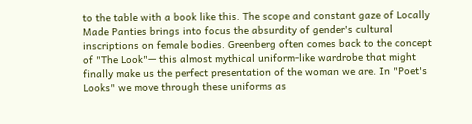to the table with a book like this. The scope and constant gaze of Locally Made Panties brings into focus the absurdity of gender's cultural inscriptions on female bodies. Greenberg often comes back to the concept of "The Look"— this almost mythical uniform-like wardrobe that might finally make us the perfect presentation of the woman we are. In "Poet's Looks" we move through these uniforms as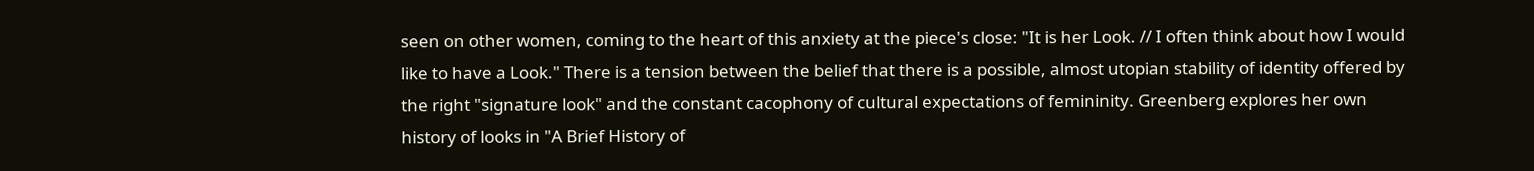seen on other women, coming to the heart of this anxiety at the piece's close: "It is her Look. // I often think about how I would like to have a Look." There is a tension between the belief that there is a possible, almost utopian stability of identity offered by the right "signature look" and the constant cacophony of cultural expectations of femininity. Greenberg explores her own history of looks in "A Brief History of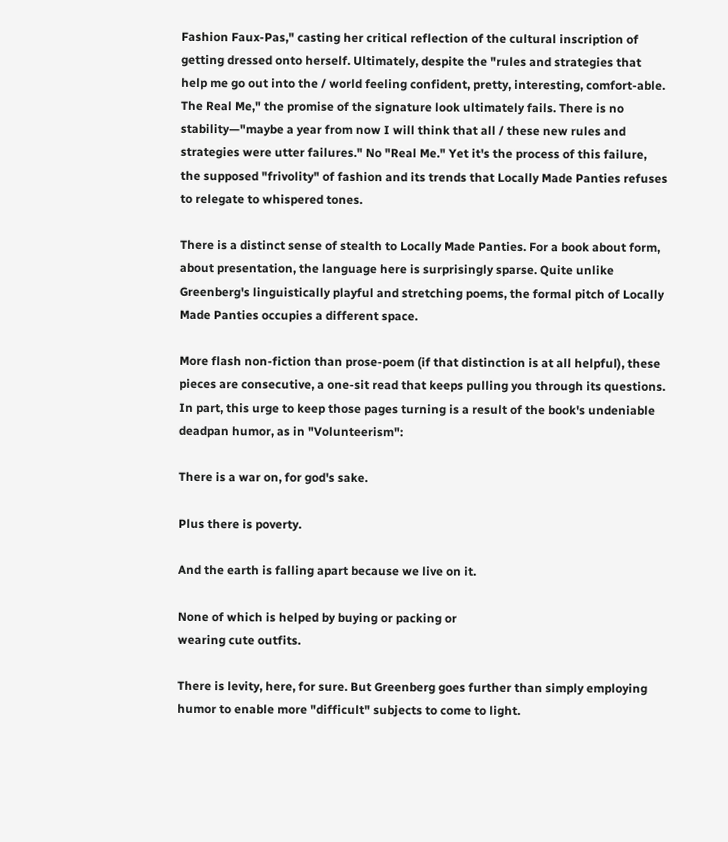Fashion Faux-Pas," casting her critical reflection of the cultural inscription of getting dressed onto herself. Ultimately, despite the "rules and strategies that help me go out into the / world feeling confident, pretty, interesting, comfort-able. The Real Me," the promise of the signature look ultimately fails. There is no stability—"maybe a year from now I will think that all / these new rules and strategies were utter failures." No "Real Me." Yet it's the process of this failure, the supposed "frivolity" of fashion and its trends that Locally Made Panties refuses to relegate to whispered tones.

There is a distinct sense of stealth to Locally Made Panties. For a book about form, about presentation, the language here is surprisingly sparse. Quite unlike Greenberg's linguistically playful and stretching poems, the formal pitch of Locally Made Panties occupies a different space.

More flash non-fiction than prose-poem (if that distinction is at all helpful), these pieces are consecutive, a one-sit read that keeps pulling you through its questions. In part, this urge to keep those pages turning is a result of the book's undeniable deadpan humor, as in "Volunteerism":

There is a war on, for god's sake.

Plus there is poverty.

And the earth is falling apart because we live on it.

None of which is helped by buying or packing or
wearing cute outfits.

There is levity, here, for sure. But Greenberg goes further than simply employing humor to enable more "difficult" subjects to come to light.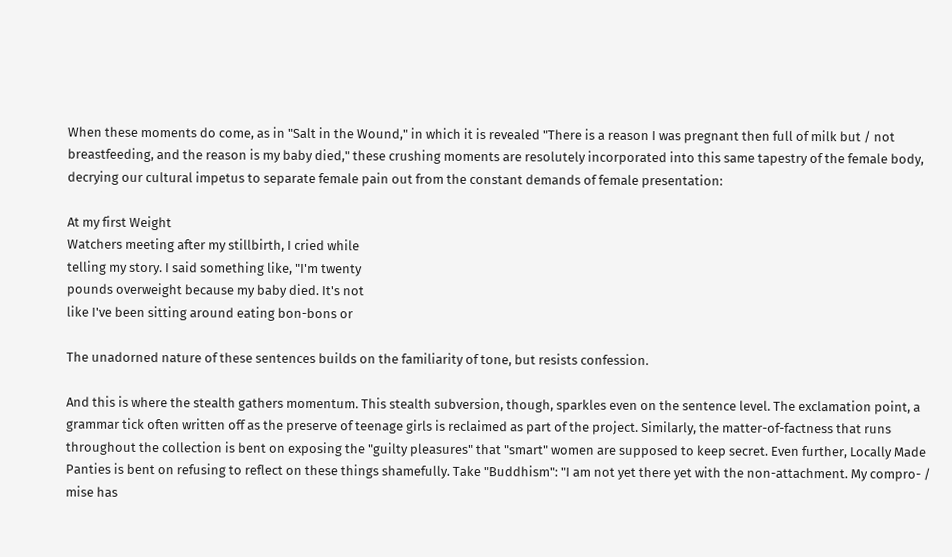When these moments do come, as in "Salt in the Wound," in which it is revealed "There is a reason I was pregnant then full of milk but / not breastfeeding, and the reason is my baby died," these crushing moments are resolutely incorporated into this same tapestry of the female body, decrying our cultural impetus to separate female pain out from the constant demands of female presentation:

At my first Weight
Watchers meeting after my stillbirth, I cried while
telling my story. I said something like, "I'm twenty
pounds overweight because my baby died. It's not
like I've been sitting around eating bon-bons or

The unadorned nature of these sentences builds on the familiarity of tone, but resists confession.

And this is where the stealth gathers momentum. This stealth subversion, though, sparkles even on the sentence level. The exclamation point, a grammar tick often written off as the preserve of teenage girls is reclaimed as part of the project. Similarly, the matter-of-factness that runs throughout the collection is bent on exposing the "guilty pleasures" that "smart" women are supposed to keep secret. Even further, Locally Made Panties is bent on refusing to reflect on these things shamefully. Take "Buddhism": "I am not yet there yet with the non-attachment. My compro- / mise has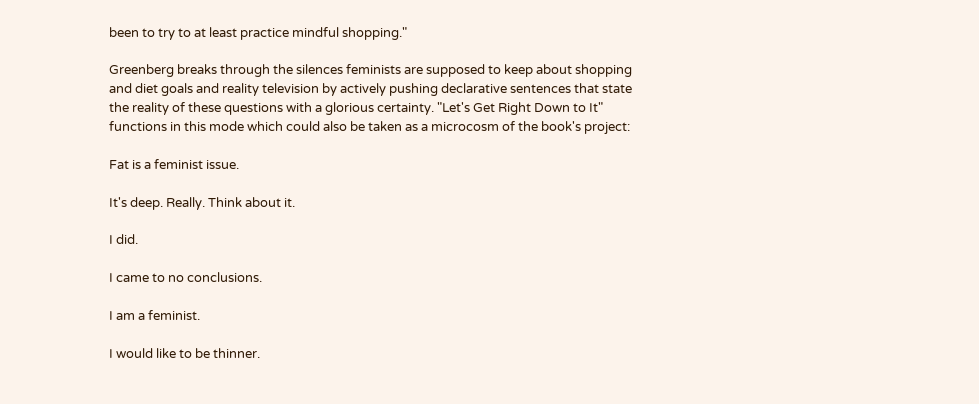been to try to at least practice mindful shopping."

Greenberg breaks through the silences feminists are supposed to keep about shopping and diet goals and reality television by actively pushing declarative sentences that state the reality of these questions with a glorious certainty. "Let's Get Right Down to It" functions in this mode which could also be taken as a microcosm of the book's project:

Fat is a feminist issue.

It's deep. Really. Think about it.

I did.

I came to no conclusions.

I am a feminist.

I would like to be thinner.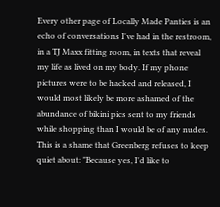Every other page of Locally Made Panties is an echo of conversations I've had in the restroom, in a TJ Maxx fitting room, in texts that reveal my life as lived on my body. If my phone pictures were to be hacked and released, I would most likely be more ashamed of the abundance of bikini pics sent to my friends while shopping than I would be of any nudes. This is a shame that Greenberg refuses to keep quiet about: "Because yes, I'd like to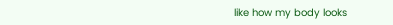like how my body looks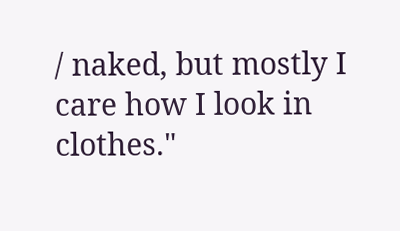/ naked, but mostly I care how I look in clothes."